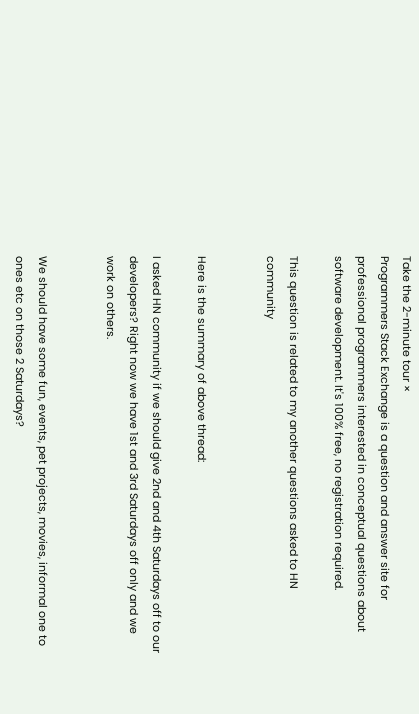Take the 2-minute tour ×
Programmers Stack Exchange is a question and answer site for professional programmers interested in conceptual questions about software development. It's 100% free, no registration required.

This question is related to my another questions asked to HN community


Here is the summary of above thread:

I asked HN community if we should give 2nd and 4th Saturdays off to our developers? Right now we have 1st and 3rd Saturdays off only and we work on others.


We should have some fun, events, pet projects, movies, informal one to ones etc on those 2 Saturdays?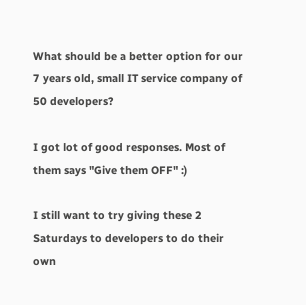What should be a better option for our 7 years old, small IT service company of 50 developers?

I got lot of good responses. Most of them says "Give them OFF" :)

I still want to try giving these 2 Saturdays to developers to do their own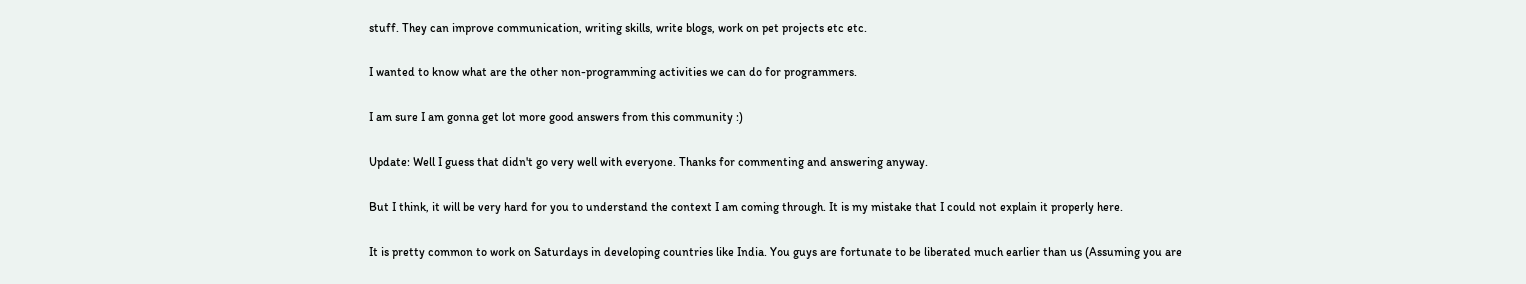stuff. They can improve communication, writing skills, write blogs, work on pet projects etc etc.

I wanted to know what are the other non-programming activities we can do for programmers.

I am sure I am gonna get lot more good answers from this community :)

Update: Well I guess that didn't go very well with everyone. Thanks for commenting and answering anyway.

But I think, it will be very hard for you to understand the context I am coming through. It is my mistake that I could not explain it properly here.

It is pretty common to work on Saturdays in developing countries like India. You guys are fortunate to be liberated much earlier than us (Assuming you are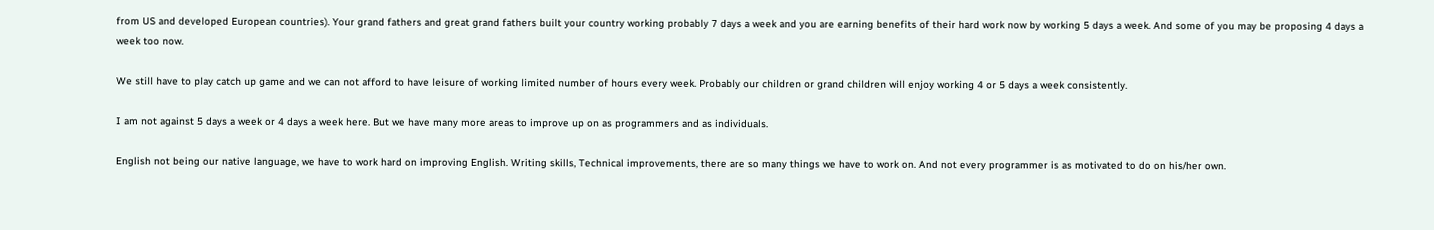from US and developed European countries). Your grand fathers and great grand fathers built your country working probably 7 days a week and you are earning benefits of their hard work now by working 5 days a week. And some of you may be proposing 4 days a week too now.

We still have to play catch up game and we can not afford to have leisure of working limited number of hours every week. Probably our children or grand children will enjoy working 4 or 5 days a week consistently.

I am not against 5 days a week or 4 days a week here. But we have many more areas to improve up on as programmers and as individuals.

English not being our native language, we have to work hard on improving English. Writing skills, Technical improvements, there are so many things we have to work on. And not every programmer is as motivated to do on his/her own.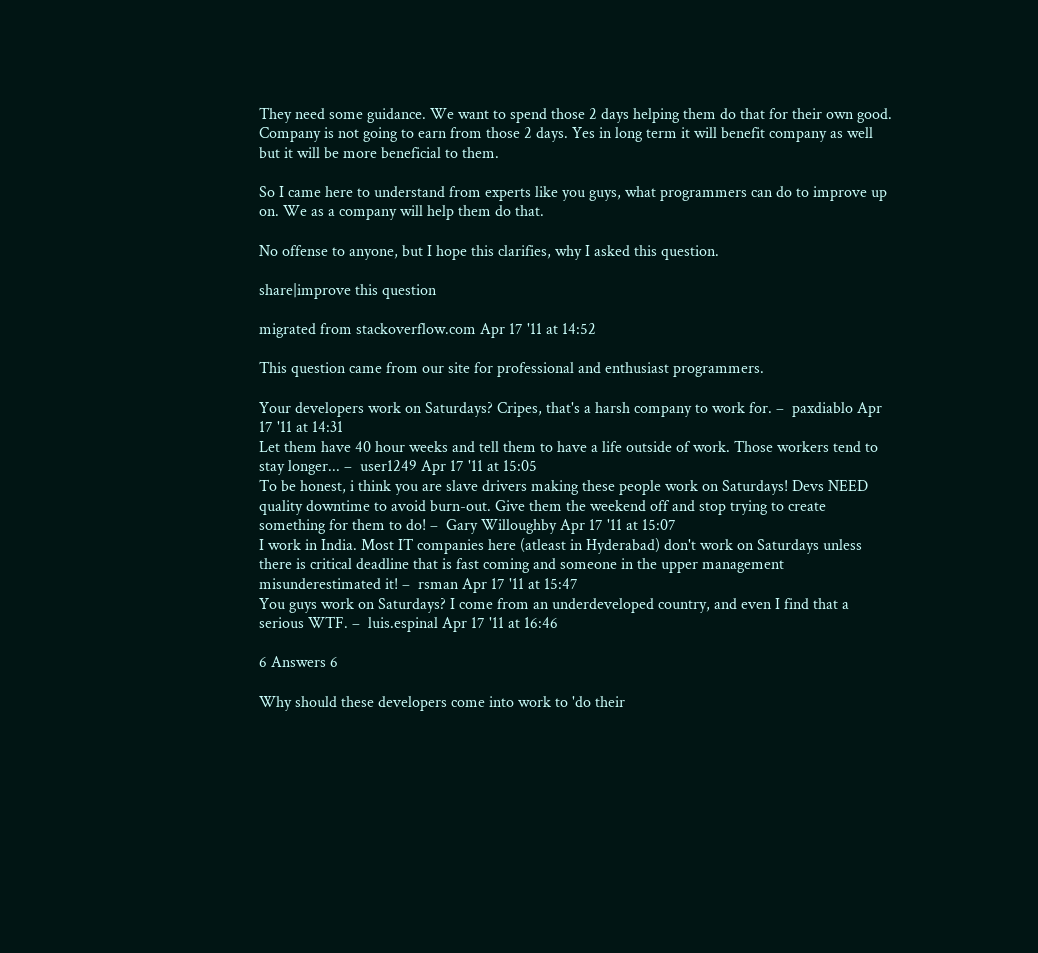They need some guidance. We want to spend those 2 days helping them do that for their own good. Company is not going to earn from those 2 days. Yes in long term it will benefit company as well but it will be more beneficial to them.

So I came here to understand from experts like you guys, what programmers can do to improve up on. We as a company will help them do that.

No offense to anyone, but I hope this clarifies, why I asked this question.

share|improve this question

migrated from stackoverflow.com Apr 17 '11 at 14:52

This question came from our site for professional and enthusiast programmers.

Your developers work on Saturdays? Cripes, that's a harsh company to work for. –  paxdiablo Apr 17 '11 at 14:31
Let them have 40 hour weeks and tell them to have a life outside of work. Those workers tend to stay longer... –  user1249 Apr 17 '11 at 15:05
To be honest, i think you are slave drivers making these people work on Saturdays! Devs NEED quality downtime to avoid burn-out. Give them the weekend off and stop trying to create something for them to do! –  Gary Willoughby Apr 17 '11 at 15:07
I work in India. Most IT companies here (atleast in Hyderabad) don't work on Saturdays unless there is critical deadline that is fast coming and someone in the upper management misunderestimated it! –  rsman Apr 17 '11 at 15:47
You guys work on Saturdays? I come from an underdeveloped country, and even I find that a serious WTF. –  luis.espinal Apr 17 '11 at 16:46

6 Answers 6

Why should these developers come into work to 'do their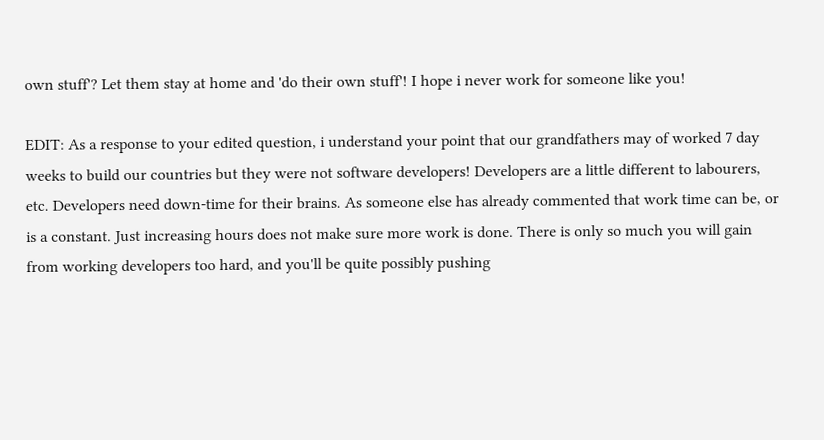own stuff'? Let them stay at home and 'do their own stuff'! I hope i never work for someone like you!

EDIT: As a response to your edited question, i understand your point that our grandfathers may of worked 7 day weeks to build our countries but they were not software developers! Developers are a little different to labourers, etc. Developers need down-time for their brains. As someone else has already commented that work time can be, or is a constant. Just increasing hours does not make sure more work is done. There is only so much you will gain from working developers too hard, and you'll be quite possibly pushing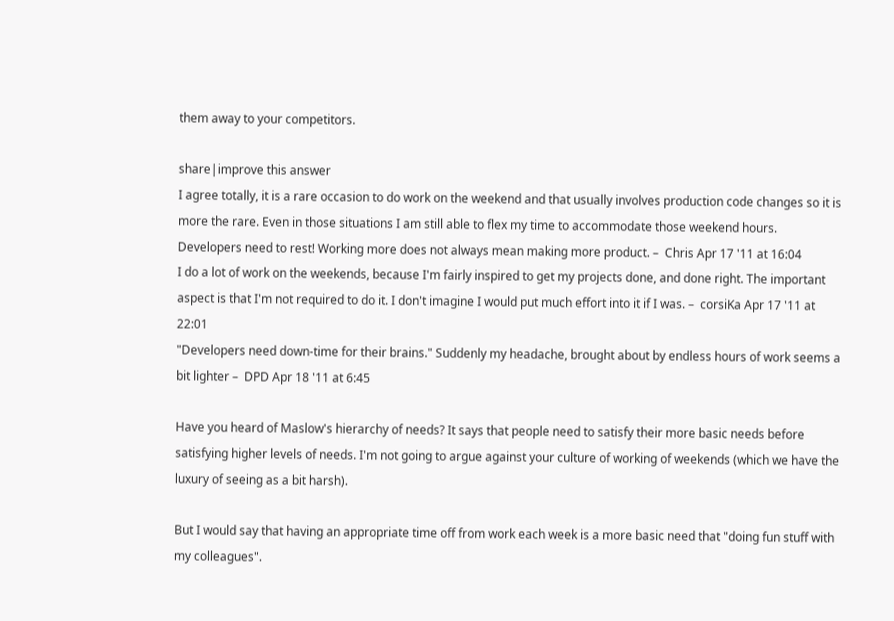them away to your competitors.

share|improve this answer
I agree totally, it is a rare occasion to do work on the weekend and that usually involves production code changes so it is more the rare. Even in those situations I am still able to flex my time to accommodate those weekend hours. Developers need to rest! Working more does not always mean making more product. –  Chris Apr 17 '11 at 16:04
I do a lot of work on the weekends, because I'm fairly inspired to get my projects done, and done right. The important aspect is that I'm not required to do it. I don't imagine I would put much effort into it if I was. –  corsiKa Apr 17 '11 at 22:01
"Developers need down-time for their brains." Suddenly my headache, brought about by endless hours of work seems a bit lighter –  DPD Apr 18 '11 at 6:45

Have you heard of Maslow's hierarchy of needs? It says that people need to satisfy their more basic needs before satisfying higher levels of needs. I'm not going to argue against your culture of working of weekends (which we have the luxury of seeing as a bit harsh).

But I would say that having an appropriate time off from work each week is a more basic need that "doing fun stuff with my colleagues".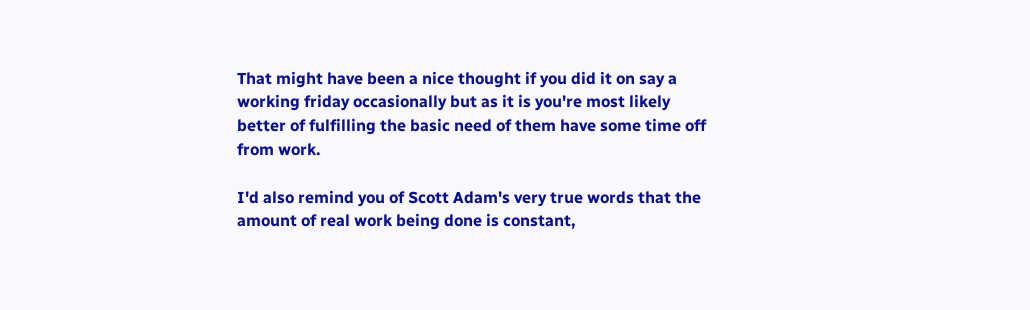That might have been a nice thought if you did it on say a working friday occasionally but as it is you're most likely better of fulfilling the basic need of them have some time off from work.

I'd also remind you of Scott Adam's very true words that the amount of real work being done is constant,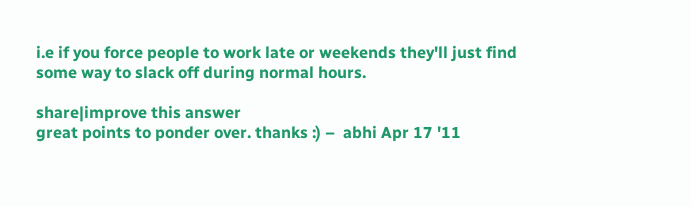i.e if you force people to work late or weekends they'll just find some way to slack off during normal hours.

share|improve this answer
great points to ponder over. thanks :) –  abhi Apr 17 '11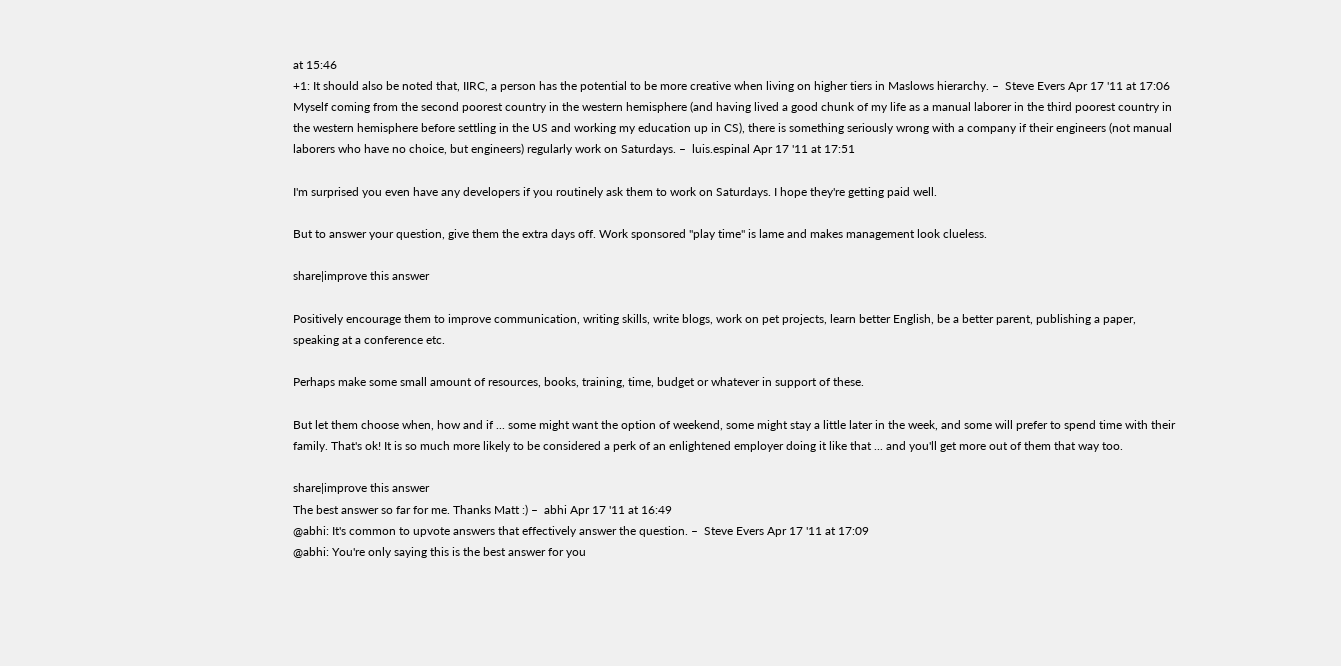at 15:46
+1: It should also be noted that, IIRC, a person has the potential to be more creative when living on higher tiers in Maslows hierarchy. –  Steve Evers Apr 17 '11 at 17:06
Myself coming from the second poorest country in the western hemisphere (and having lived a good chunk of my life as a manual laborer in the third poorest country in the western hemisphere before settling in the US and working my education up in CS), there is something seriously wrong with a company if their engineers (not manual laborers who have no choice, but engineers) regularly work on Saturdays. –  luis.espinal Apr 17 '11 at 17:51

I'm surprised you even have any developers if you routinely ask them to work on Saturdays. I hope they're getting paid well.

But to answer your question, give them the extra days off. Work sponsored "play time" is lame and makes management look clueless.

share|improve this answer

Positively encourage them to improve communication, writing skills, write blogs, work on pet projects, learn better English, be a better parent, publishing a paper, speaking at a conference etc.

Perhaps make some small amount of resources, books, training, time, budget or whatever in support of these.

But let them choose when, how and if ... some might want the option of weekend, some might stay a little later in the week, and some will prefer to spend time with their family. That's ok! It is so much more likely to be considered a perk of an enlightened employer doing it like that ... and you'll get more out of them that way too.

share|improve this answer
The best answer so far for me. Thanks Matt :) –  abhi Apr 17 '11 at 16:49
@abhi: It's common to upvote answers that effectively answer the question. –  Steve Evers Apr 17 '11 at 17:09
@abhi: You're only saying this is the best answer for you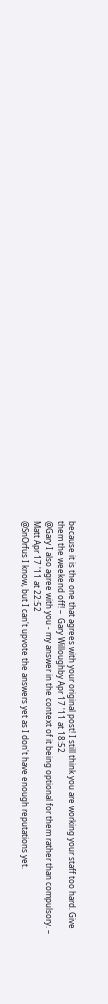because it is the one that agrees with your original post! I still think you are working your staff too hard. Give them the weekend off! –  Gary Willoughby Apr 17 '11 at 18:52
@Gary I also agree with you - my answer in the context of it being optional for them rather than compulsory. –  Matt Apr 17 '11 at 22:52
@SnOrfus I know, but I can't upvote the answers yet as I don't have enough reputations yet.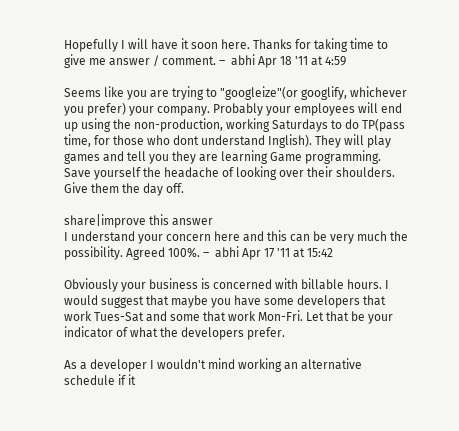Hopefully I will have it soon here. Thanks for taking time to give me answer / comment. –  abhi Apr 18 '11 at 4:59

Seems like you are trying to "googleize"(or googlify, whichever you prefer) your company. Probably your employees will end up using the non-production, working Saturdays to do TP(pass time, for those who dont understand Inglish). They will play games and tell you they are learning Game programming. Save yourself the headache of looking over their shoulders. Give them the day off.

share|improve this answer
I understand your concern here and this can be very much the possibility. Agreed 100%. –  abhi Apr 17 '11 at 15:42

Obviously your business is concerned with billable hours. I would suggest that maybe you have some developers that work Tues-Sat and some that work Mon-Fri. Let that be your indicator of what the developers prefer.

As a developer I wouldn't mind working an alternative schedule if it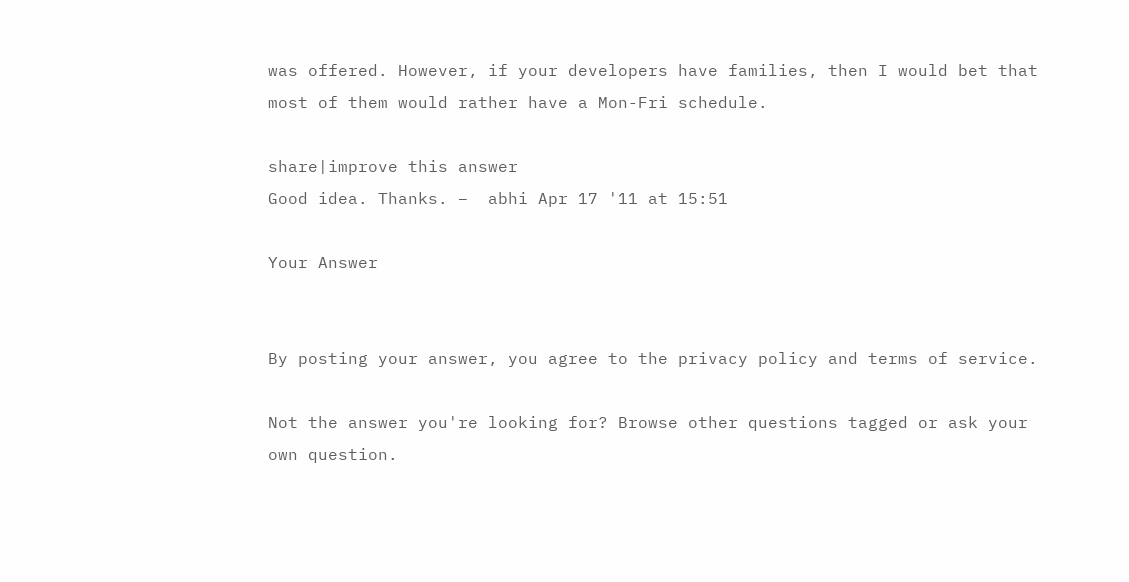was offered. However, if your developers have families, then I would bet that most of them would rather have a Mon-Fri schedule.

share|improve this answer
Good idea. Thanks. –  abhi Apr 17 '11 at 15:51

Your Answer


By posting your answer, you agree to the privacy policy and terms of service.

Not the answer you're looking for? Browse other questions tagged or ask your own question.